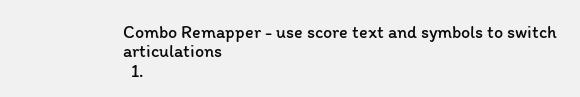Combo Remapper - use score text and symbols to switch articulations
  1.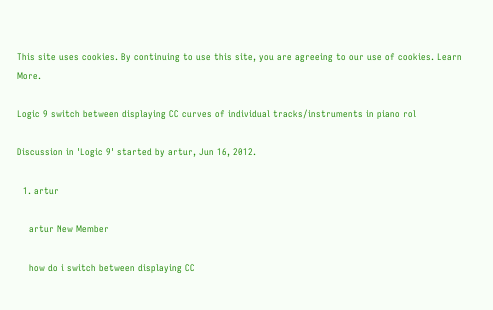This site uses cookies. By continuing to use this site, you are agreeing to our use of cookies. Learn More.

Logic 9 switch between displaying CC curves of individual tracks/instruments in piano rol

Discussion in 'Logic 9' started by artur, Jun 16, 2012.

  1. artur

    artur New Member

    how do i switch between displaying CC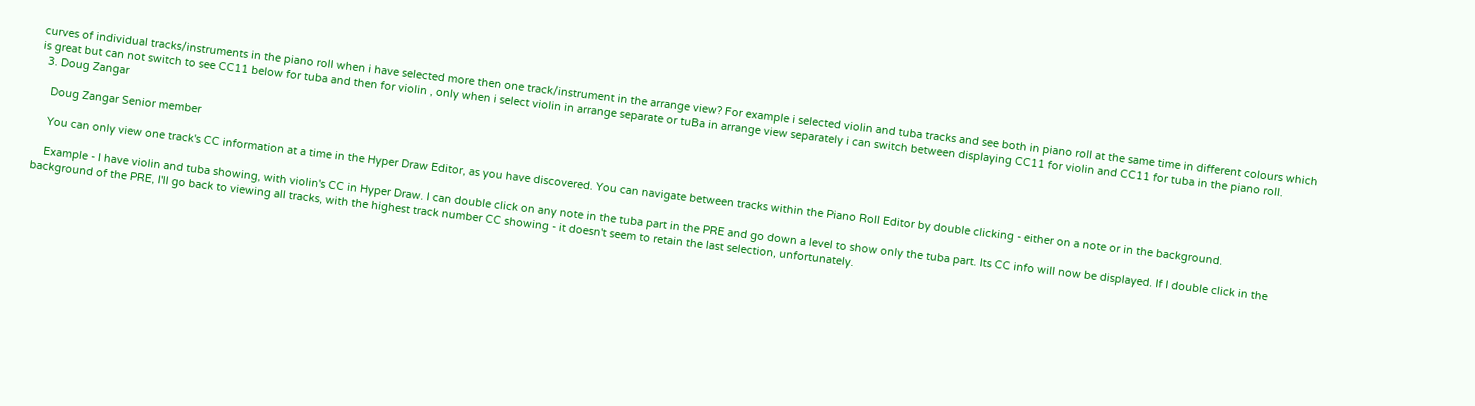curves of individual tracks/instruments in the piano roll when i have selected more then one track/instrument in the arrange view? For example i selected violin and tuba tracks and see both in piano roll at the same time in different colours which is great but can not switch to see CC11 below for tuba and then for violin , only when i select violin in arrange separate or tuBa in arrange view separately i can switch between displaying CC11 for violin and CC11 for tuba in the piano roll.
  3. Doug Zangar

    Doug Zangar Senior member

    You can only view one track's CC information at a time in the Hyper Draw Editor, as you have discovered. You can navigate between tracks within the Piano Roll Editor by double clicking - either on a note or in the background.

    Example - I have violin and tuba showing, with violin's CC in Hyper Draw. I can double click on any note in the tuba part in the PRE and go down a level to show only the tuba part. Its CC info will now be displayed. If I double click in the background of the PRE, I'll go back to viewing all tracks, with the highest track number CC showing - it doesn't seem to retain the last selection, unfortunately.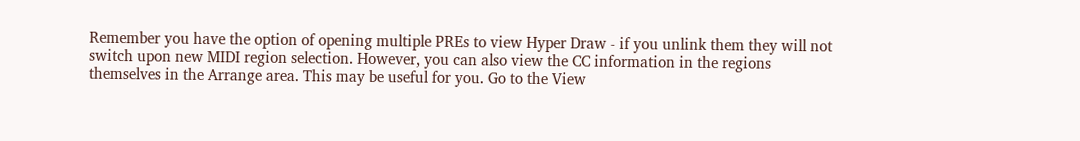Remember you have the option of opening multiple PREs to view Hyper Draw - if you unlink them they will not switch upon new MIDI region selection. However, you can also view the CC information in the regions themselves in the Arrange area. This may be useful for you. Go to the View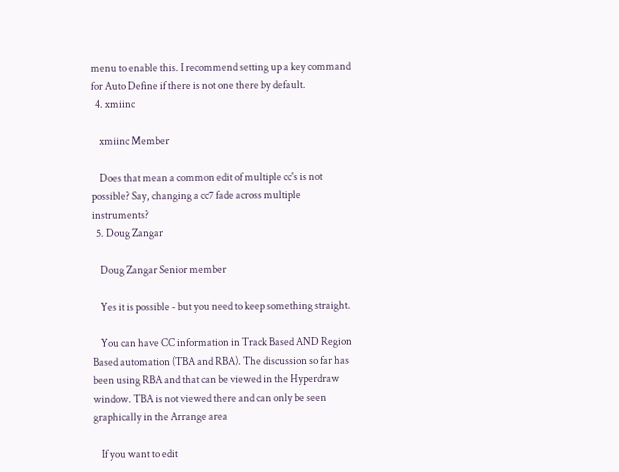menu to enable this. I recommend setting up a key command for Auto Define if there is not one there by default.
  4. xmiinc

    xmiinc Member

    Does that mean a common edit of multiple cc's is not possible? Say, changing a cc7 fade across multiple instruments?
  5. Doug Zangar

    Doug Zangar Senior member

    Yes it is possible - but you need to keep something straight.

    You can have CC information in Track Based AND Region Based automation (TBA and RBA). The discussion so far has been using RBA and that can be viewed in the Hyperdraw window. TBA is not viewed there and can only be seen graphically in the Arrange area

    If you want to edit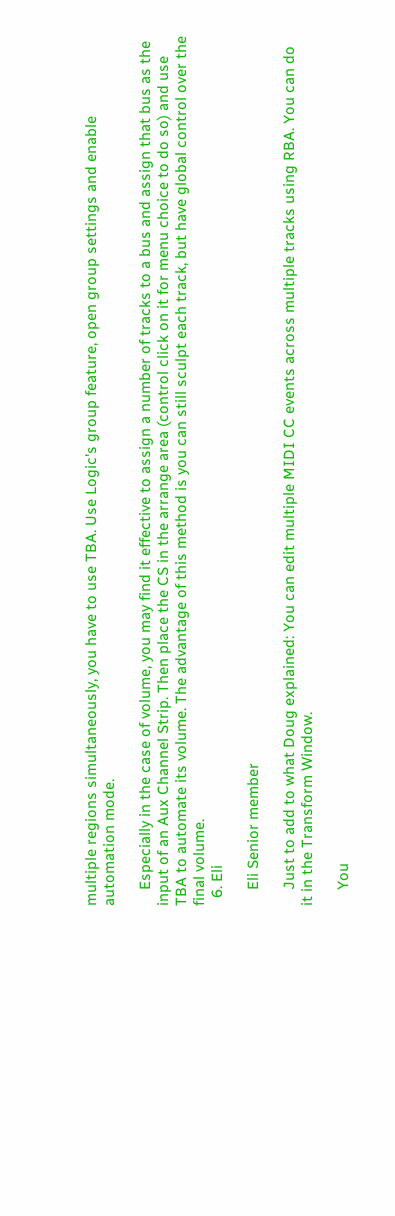multiple regions simultaneously, you have to use TBA. Use Logic's group feature, open group settings and enable automation mode.

    Especially in the case of volume, you may find it effective to assign a number of tracks to a bus and assign that bus as the input of an Aux Channel Strip. Then place the CS in the arrange area (control click on it for menu choice to do so) and use TBA to automate its volume. The advantage of this method is you can still sculpt each track, but have global control over the final volume.
  6. Eli

    Eli Senior member

    Just to add to what Doug explained: You can edit multiple MIDI CC events across multiple tracks using RBA. You can do it in the Transform Window.

    You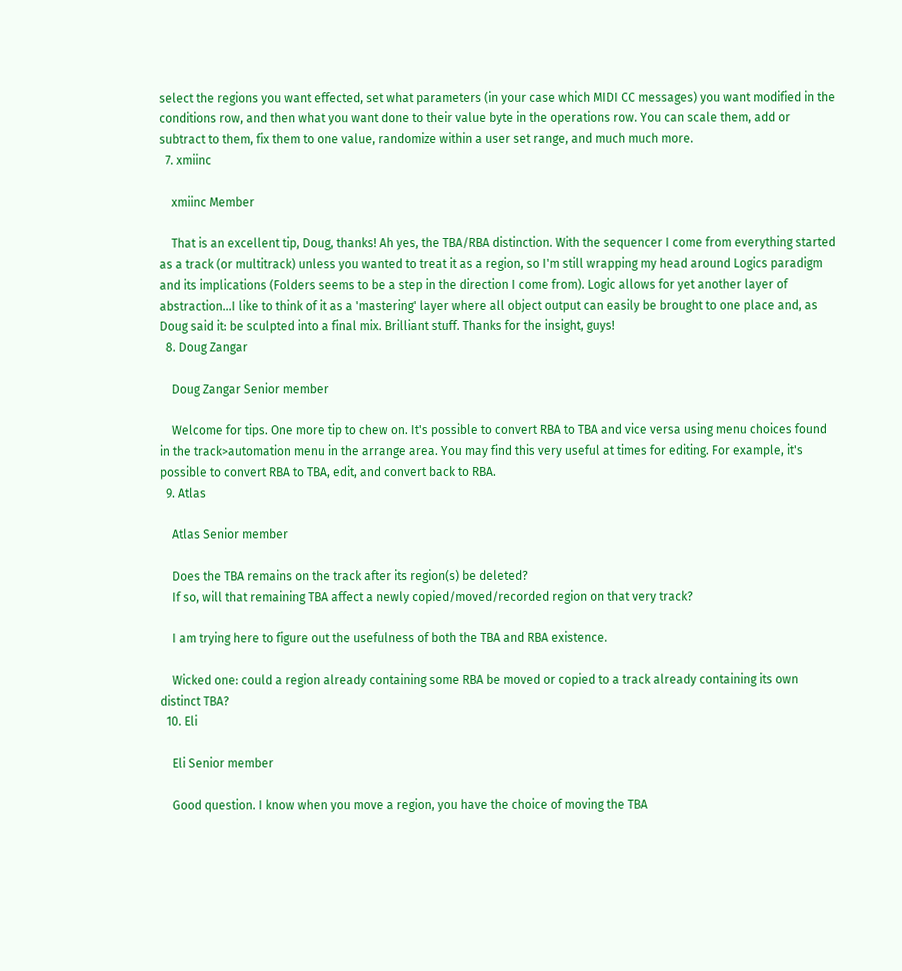select the regions you want effected, set what parameters (in your case which MIDI CC messages) you want modified in the conditions row, and then what you want done to their value byte in the operations row. You can scale them, add or subtract to them, fix them to one value, randomize within a user set range, and much much more.
  7. xmiinc

    xmiinc Member

    That is an excellent tip, Doug, thanks! Ah yes, the TBA/RBA distinction. With the sequencer I come from everything started as a track (or multitrack) unless you wanted to treat it as a region, so I'm still wrapping my head around Logics paradigm and its implications (Folders seems to be a step in the direction I come from). Logic allows for yet another layer of abstraction...I like to think of it as a 'mastering' layer where all object output can easily be brought to one place and, as Doug said it: be sculpted into a final mix. Brilliant stuff. Thanks for the insight, guys!
  8. Doug Zangar

    Doug Zangar Senior member

    Welcome for tips. One more tip to chew on. It's possible to convert RBA to TBA and vice versa using menu choices found in the track>automation menu in the arrange area. You may find this very useful at times for editing. For example, it's possible to convert RBA to TBA, edit, and convert back to RBA.
  9. Atlas

    Atlas Senior member

    Does the TBA remains on the track after its region(s) be deleted?
    If so, will that remaining TBA affect a newly copied/moved/recorded region on that very track?

    I am trying here to figure out the usefulness of both the TBA and RBA existence.

    Wicked one: could a region already containing some RBA be moved or copied to a track already containing its own distinct TBA?
  10. Eli

    Eli Senior member

    Good question. I know when you move a region, you have the choice of moving the TBA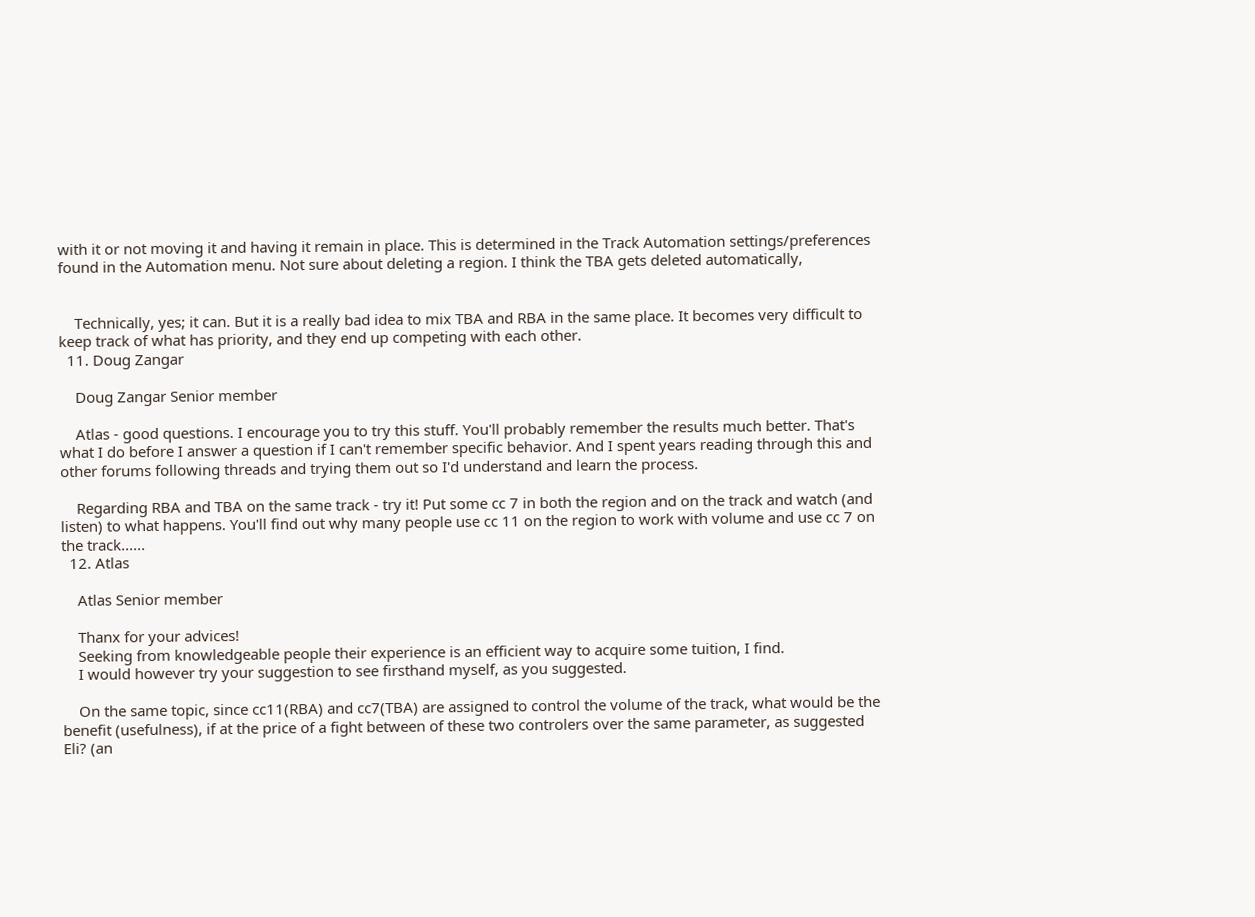with it or not moving it and having it remain in place. This is determined in the Track Automation settings/preferences found in the Automation menu. Not sure about deleting a region. I think the TBA gets deleted automatically,


    Technically, yes; it can. But it is a really bad idea to mix TBA and RBA in the same place. It becomes very difficult to keep track of what has priority, and they end up competing with each other.
  11. Doug Zangar

    Doug Zangar Senior member

    Atlas - good questions. I encourage you to try this stuff. You'll probably remember the results much better. That's what I do before I answer a question if I can't remember specific behavior. And I spent years reading through this and other forums following threads and trying them out so I'd understand and learn the process.

    Regarding RBA and TBA on the same track - try it! Put some cc 7 in both the region and on the track and watch (and listen) to what happens. You'll find out why many people use cc 11 on the region to work with volume and use cc 7 on the track......
  12. Atlas

    Atlas Senior member

    Thanx for your advices!
    Seeking from knowledgeable people their experience is an efficient way to acquire some tuition, I find.
    I would however try your suggestion to see firsthand myself, as you suggested.

    On the same topic, since cc11(RBA) and cc7(TBA) are assigned to control the volume of the track, what would be the benefit (usefulness), if at the price of a fight between of these two controlers over the same parameter, as suggested Eli? (an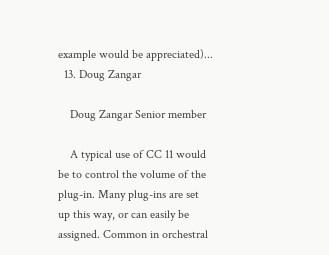example would be appreciated)...
  13. Doug Zangar

    Doug Zangar Senior member

    A typical use of CC 11 would be to control the volume of the plug-in. Many plug-ins are set up this way, or can easily be assigned. Common in orchestral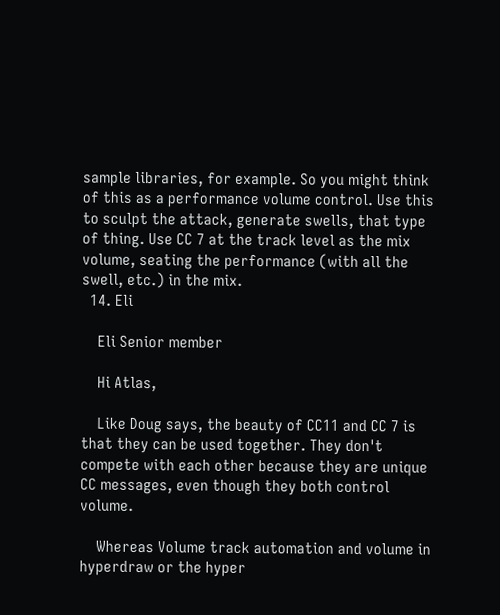sample libraries, for example. So you might think of this as a performance volume control. Use this to sculpt the attack, generate swells, that type of thing. Use CC 7 at the track level as the mix volume, seating the performance (with all the swell, etc.) in the mix.
  14. Eli

    Eli Senior member

    Hi Atlas,

    Like Doug says, the beauty of CC11 and CC 7 is that they can be used together. They don't compete with each other because they are unique CC messages, even though they both control volume.

    Whereas Volume track automation and volume in hyperdraw or the hyper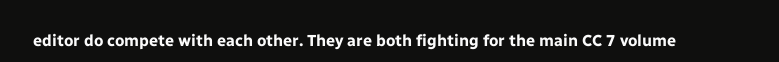editor do compete with each other. They are both fighting for the main CC 7 volume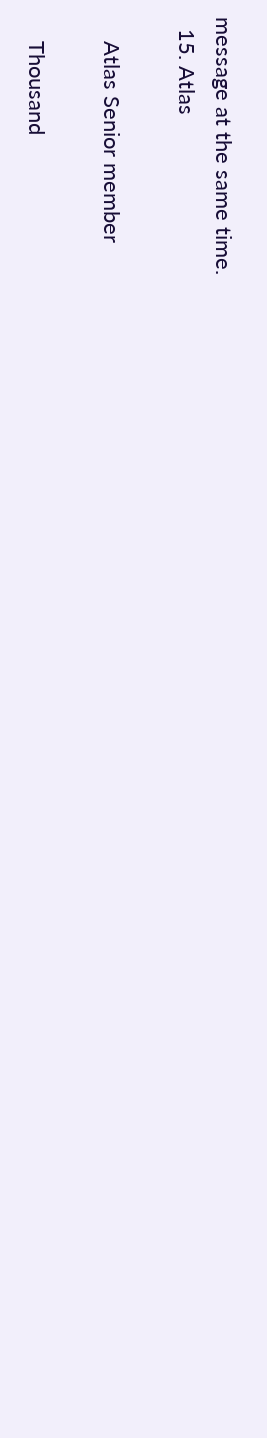message at the same time.
  15. Atlas

    Atlas Senior member

    Thousand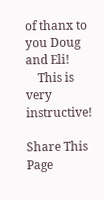of thanx to you Doug and Eli!
    This is very instructive!

Share This Page